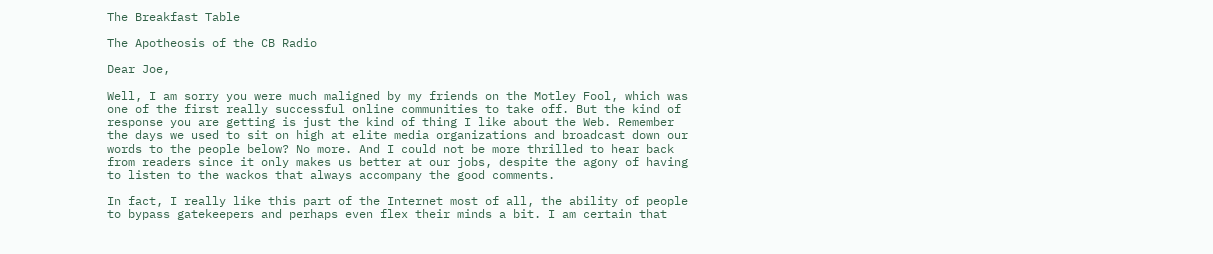The Breakfast Table

The Apotheosis of the CB Radio

Dear Joe,

Well, I am sorry you were much maligned by my friends on the Motley Fool, which was one of the first really successful online communities to take off. But the kind of response you are getting is just the kind of thing I like about the Web. Remember the days we used to sit on high at elite media organizations and broadcast down our words to the people below? No more. And I could not be more thrilled to hear back from readers since it only makes us better at our jobs, despite the agony of having to listen to the wackos that always accompany the good comments.

In fact, I really like this part of the Internet most of all, the ability of people to bypass gatekeepers and perhaps even flex their minds a bit. I am certain that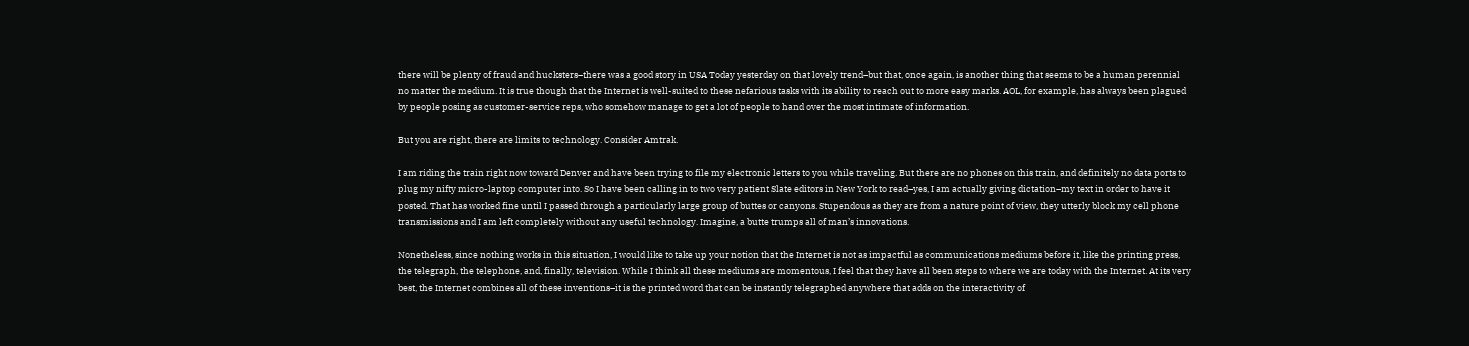there will be plenty of fraud and hucksters–there was a good story in USA Today yesterday on that lovely trend–but that, once again, is another thing that seems to be a human perennial no matter the medium. It is true though that the Internet is well-suited to these nefarious tasks with its ability to reach out to more easy marks. AOL, for example, has always been plagued by people posing as customer-service reps, who somehow manage to get a lot of people to hand over the most intimate of information.

But you are right, there are limits to technology. Consider Amtrak.

I am riding the train right now toward Denver and have been trying to file my electronic letters to you while traveling. But there are no phones on this train, and definitely no data ports to plug my nifty micro-laptop computer into. So I have been calling in to two very patient Slate editors in New York to read–yes, I am actually giving dictation–my text in order to have it posted. That has worked fine until I passed through a particularly large group of buttes or canyons. Stupendous as they are from a nature point of view, they utterly block my cell phone transmissions and I am left completely without any useful technology. Imagine, a butte trumps all of man’s innovations.

Nonetheless, since nothing works in this situation, I would like to take up your notion that the Internet is not as impactful as communications mediums before it, like the printing press, the telegraph, the telephone, and, finally, television. While I think all these mediums are momentous, I feel that they have all been steps to where we are today with the Internet. At its very best, the Internet combines all of these inventions–it is the printed word that can be instantly telegraphed anywhere that adds on the interactivity of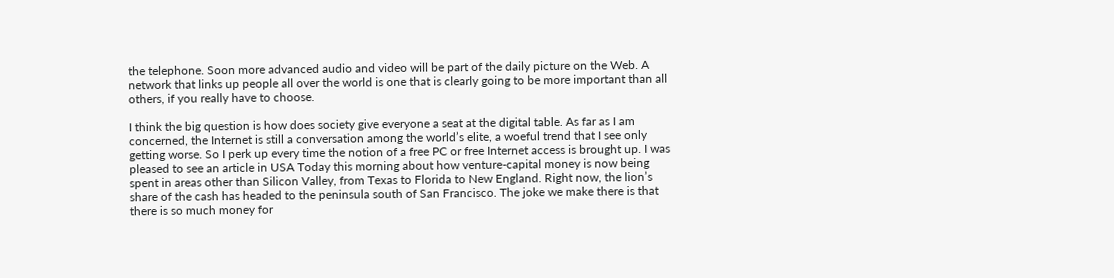the telephone. Soon more advanced audio and video will be part of the daily picture on the Web. A network that links up people all over the world is one that is clearly going to be more important than all others, if you really have to choose.

I think the big question is how does society give everyone a seat at the digital table. As far as I am concerned, the Internet is still a conversation among the world’s elite, a woeful trend that I see only getting worse. So I perk up every time the notion of a free PC or free Internet access is brought up. I was pleased to see an article in USA Today this morning about how venture-capital money is now being spent in areas other than Silicon Valley, from Texas to Florida to New England. Right now, the lion’s share of the cash has headed to the peninsula south of San Francisco. The joke we make there is that there is so much money for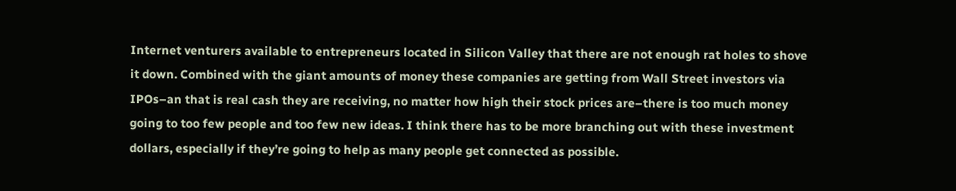Internet venturers available to entrepreneurs located in Silicon Valley that there are not enough rat holes to shove it down. Combined with the giant amounts of money these companies are getting from Wall Street investors via IPOs–an that is real cash they are receiving, no matter how high their stock prices are–there is too much money going to too few people and too few new ideas. I think there has to be more branching out with these investment dollars, especially if they’re going to help as many people get connected as possible.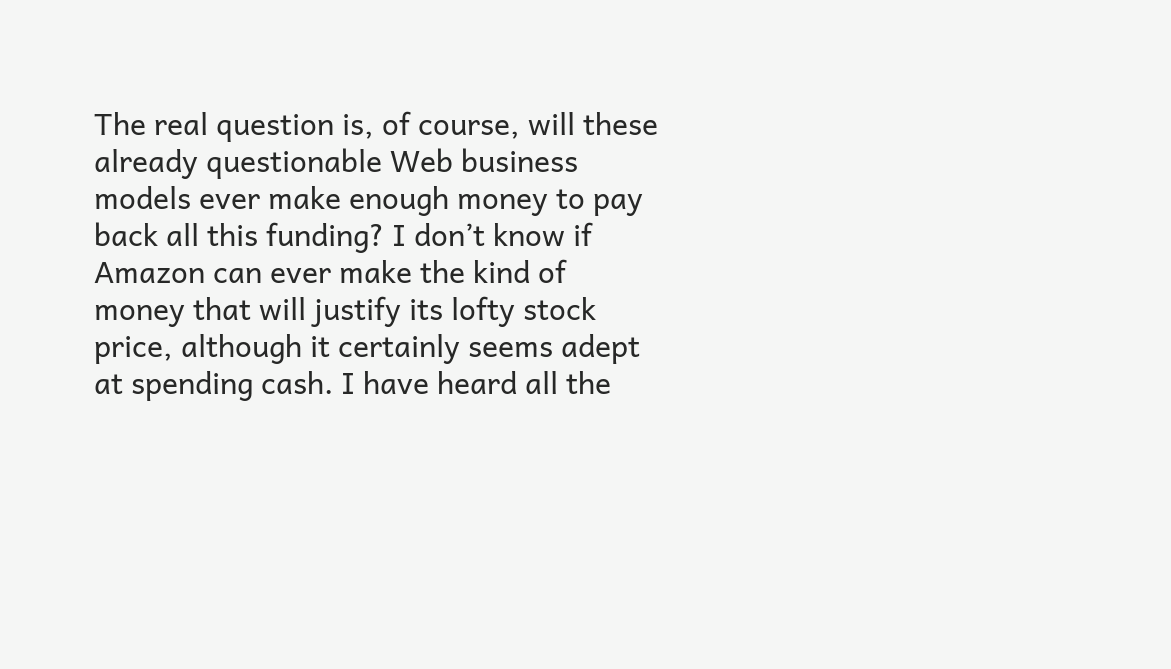The real question is, of course, will these already questionable Web business models ever make enough money to pay back all this funding? I don’t know if Amazon can ever make the kind of money that will justify its lofty stock price, although it certainly seems adept at spending cash. I have heard all the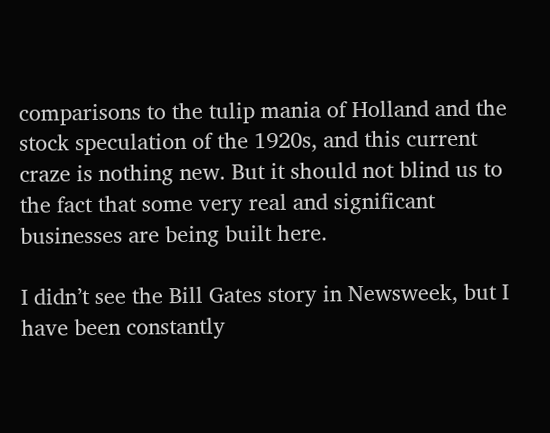comparisons to the tulip mania of Holland and the stock speculation of the 1920s, and this current craze is nothing new. But it should not blind us to the fact that some very real and significant businesses are being built here.

I didn’t see the Bill Gates story in Newsweek, but I have been constantly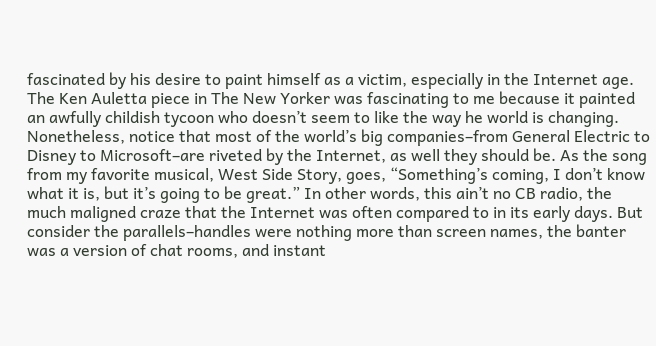fascinated by his desire to paint himself as a victim, especially in the Internet age. The Ken Auletta piece in The New Yorker was fascinating to me because it painted an awfully childish tycoon who doesn’t seem to like the way he world is changing. Nonetheless, notice that most of the world’s big companies–from General Electric to Disney to Microsoft–are riveted by the Internet, as well they should be. As the song from my favorite musical, West Side Story, goes, “Something’s coming, I don’t know what it is, but it’s going to be great.” In other words, this ain’t no CB radio, the much maligned craze that the Internet was often compared to in its early days. But consider the parallels–handles were nothing more than screen names, the banter was a version of chat rooms, and instant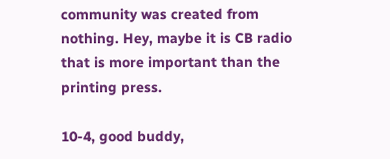community was created from nothing. Hey, maybe it is CB radio that is more important than the printing press.

10-4, good buddy,